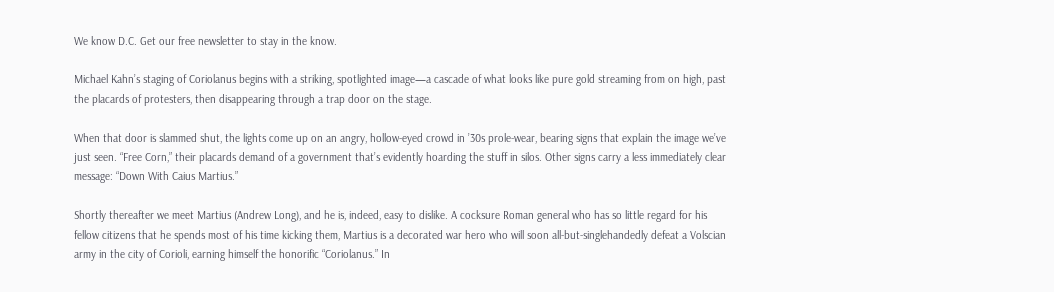We know D.C. Get our free newsletter to stay in the know.

Michael Kahn’s staging of Coriolanus begins with a striking, spotlighted image—a cascade of what looks like pure gold streaming from on high, past the placards of protesters, then disappearing through a trap door on the stage.

When that door is slammed shut, the lights come up on an angry, hollow-eyed crowd in ’30s prole-wear, bearing signs that explain the image we’ve just seen. “Free Corn,” their placards demand of a government that’s evidently hoarding the stuff in silos. Other signs carry a less immediately clear message: “Down With Caius Martius.”

Shortly thereafter we meet Martius (Andrew Long), and he is, indeed, easy to dislike. A cocksure Roman general who has so little regard for his fellow citizens that he spends most of his time kicking them, Martius is a decorated war hero who will soon all-but-singlehandedly defeat a Volscian army in the city of Corioli, earning himself the honorific “Coriolanus.” In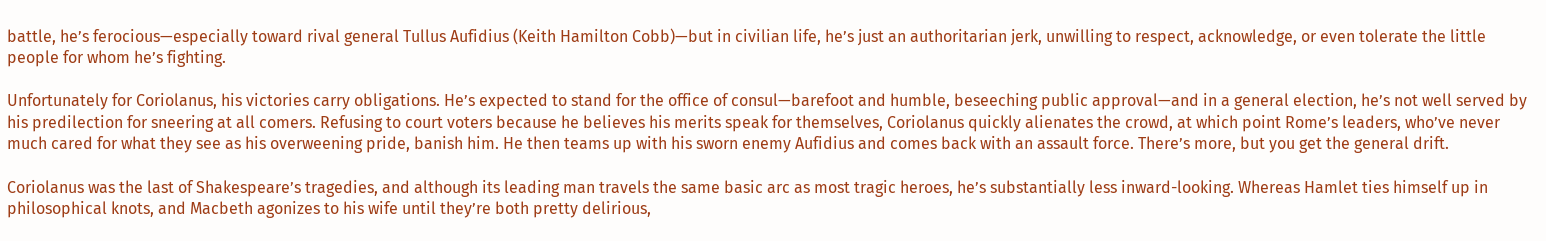battle, he’s ferocious—especially toward rival general Tullus Aufidius (Keith Hamilton Cobb)—but in civilian life, he’s just an authoritarian jerk, unwilling to respect, acknowledge, or even tolerate the little people for whom he’s fighting.

Unfortunately for Coriolanus, his victories carry obligations. He’s expected to stand for the office of consul—barefoot and humble, beseeching public approval—and in a general election, he’s not well served by his predilection for sneering at all comers. Refusing to court voters because he believes his merits speak for themselves, Coriolanus quickly alienates the crowd, at which point Rome’s leaders, who’ve never much cared for what they see as his overweening pride, banish him. He then teams up with his sworn enemy Aufidius and comes back with an assault force. There’s more, but you get the general drift.

Coriolanus was the last of Shakespeare’s tragedies, and although its leading man travels the same basic arc as most tragic heroes, he’s substantially less inward-looking. Whereas Hamlet ties himself up in philosophical knots, and Macbeth agonizes to his wife until they’re both pretty delirious,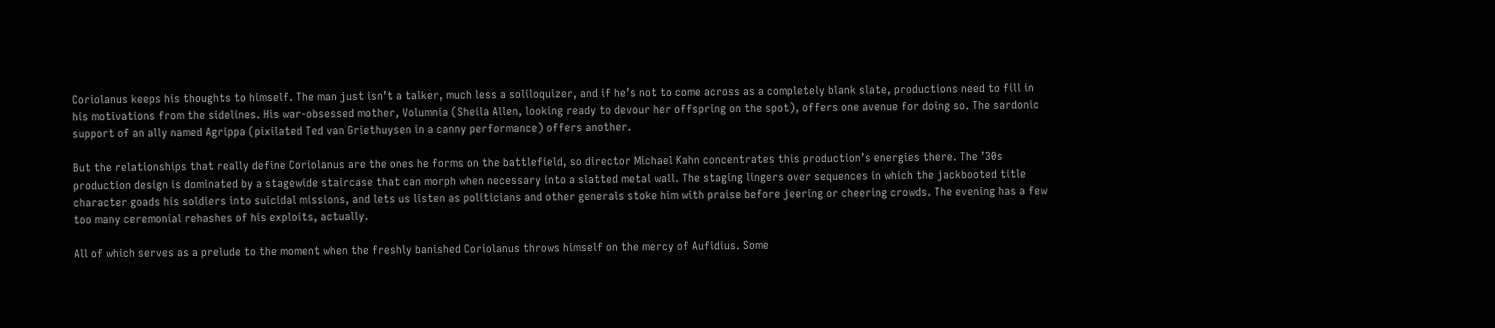Coriolanus keeps his thoughts to himself. The man just isn’t a talker, much less a soliloquizer, and if he’s not to come across as a completely blank slate, productions need to fill in his motivations from the sidelines. His war-obsessed mother, Volumnia (Sheila Allen, looking ready to devour her offspring on the spot), offers one avenue for doing so. The sardonic support of an ally named Agrippa (pixilated Ted van Griethuysen in a canny performance) offers another.

But the relationships that really define Coriolanus are the ones he forms on the battlefield, so director Michael Kahn concentrates this production’s energies there. The ’30s production design is dominated by a stagewide staircase that can morph when necessary into a slatted metal wall. The staging lingers over sequences in which the jackbooted title character goads his soldiers into suicidal missions, and lets us listen as politicians and other generals stoke him with praise before jeering or cheering crowds. The evening has a few too many ceremonial rehashes of his exploits, actually.

All of which serves as a prelude to the moment when the freshly banished Coriolanus throws himself on the mercy of Aufidius. Some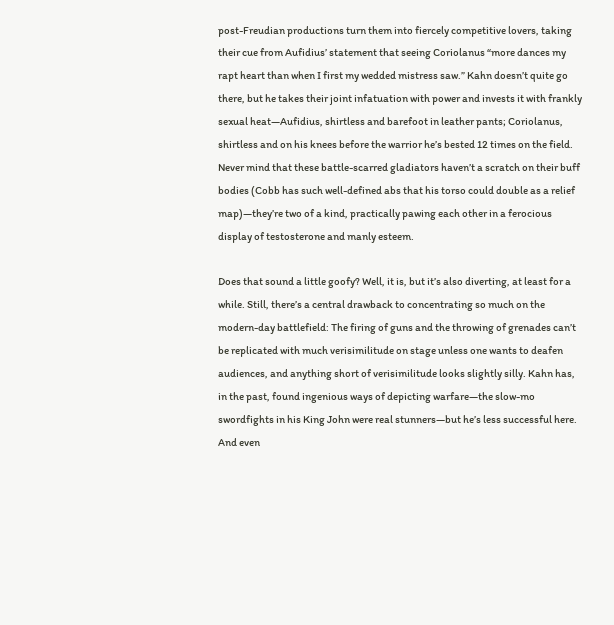post-Freudian productions turn them into fiercely competitive lovers, taking their cue from Aufidius’ statement that seeing Coriolanus “more dances my rapt heart than when I first my wedded mistress saw.” Kahn doesn’t quite go there, but he takes their joint infatuation with power and invests it with frankly sexual heat—Aufidius, shirtless and barefoot in leather pants; Coriolanus, shirtless and on his knees before the warrior he’s bested 12 times on the field. Never mind that these battle-scarred gladiators haven’t a scratch on their buff bodies (Cobb has such well-defined abs that his torso could double as a relief map)—they’re two of a kind, practically pawing each other in a ferocious display of testosterone and manly esteem.

Does that sound a little goofy? Well, it is, but it’s also diverting, at least for a while. Still, there’s a central drawback to concentrating so much on the modern-day battlefield: The firing of guns and the throwing of grenades can’t be replicated with much verisimilitude on stage unless one wants to deafen audiences, and anything short of verisimilitude looks slightly silly. Kahn has, in the past, found ingenious ways of depicting warfare—the slow-mo swordfights in his King John were real stunners—but he’s less successful here. And even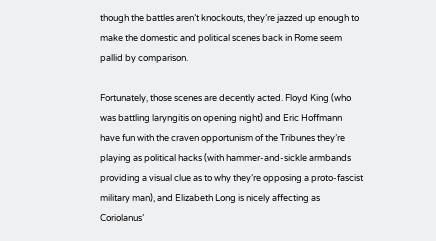though the battles aren’t knockouts, they’re jazzed up enough to make the domestic and political scenes back in Rome seem pallid by comparison.

Fortunately, those scenes are decently acted. Floyd King (who was battling laryngitis on opening night) and Eric Hoffmann have fun with the craven opportunism of the Tribunes they’re playing as political hacks (with hammer-and-sickle armbands providing a visual clue as to why they’re opposing a proto-fascist military man), and Elizabeth Long is nicely affecting as Coriolanus’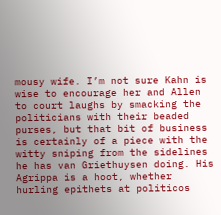mousy wife. I’m not sure Kahn is wise to encourage her and Allen to court laughs by smacking the politicians with their beaded purses, but that bit of business is certainly of a piece with the witty sniping from the sidelines he has van Griethuysen doing. His Agrippa is a hoot, whether hurling epithets at politicos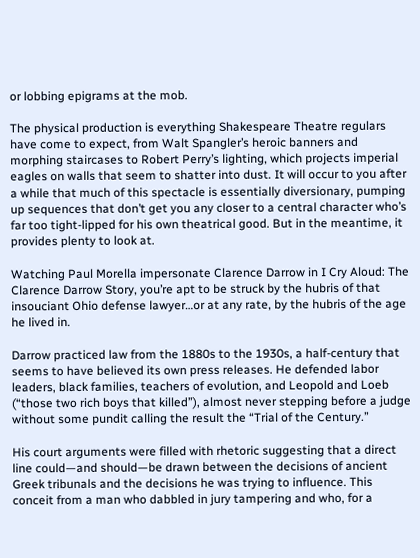or lobbing epigrams at the mob.

The physical production is everything Shakespeare Theatre regulars have come to expect, from Walt Spangler’s heroic banners and morphing staircases to Robert Perry’s lighting, which projects imperial eagles on walls that seem to shatter into dust. It will occur to you after a while that much of this spectacle is essentially diversionary, pumping up sequences that don’t get you any closer to a central character who’s far too tight-lipped for his own theatrical good. But in the meantime, it provides plenty to look at.

Watching Paul Morella impersonate Clarence Darrow in I Cry Aloud: The Clarence Darrow Story, you’re apt to be struck by the hubris of that insouciant Ohio defense lawyer…or at any rate, by the hubris of the age he lived in.

Darrow practiced law from the 1880s to the 1930s, a half-century that seems to have believed its own press releases. He defended labor leaders, black families, teachers of evolution, and Leopold and Loeb (“those two rich boys that killed”), almost never stepping before a judge without some pundit calling the result the “Trial of the Century.”

His court arguments were filled with rhetoric suggesting that a direct line could—and should—be drawn between the decisions of ancient Greek tribunals and the decisions he was trying to influence. This conceit from a man who dabbled in jury tampering and who, for a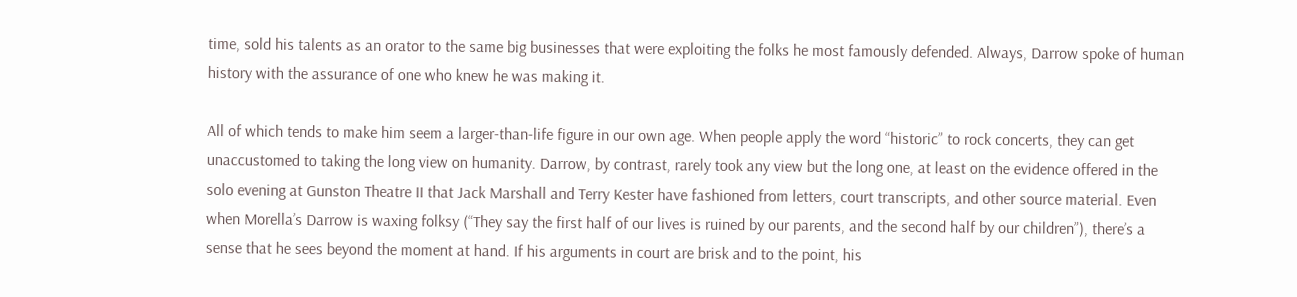time, sold his talents as an orator to the same big businesses that were exploiting the folks he most famously defended. Always, Darrow spoke of human history with the assurance of one who knew he was making it.

All of which tends to make him seem a larger-than-life figure in our own age. When people apply the word “historic” to rock concerts, they can get unaccustomed to taking the long view on humanity. Darrow, by contrast, rarely took any view but the long one, at least on the evidence offered in the solo evening at Gunston Theatre II that Jack Marshall and Terry Kester have fashioned from letters, court transcripts, and other source material. Even when Morella’s Darrow is waxing folksy (“They say the first half of our lives is ruined by our parents, and the second half by our children”), there’s a sense that he sees beyond the moment at hand. If his arguments in court are brisk and to the point, his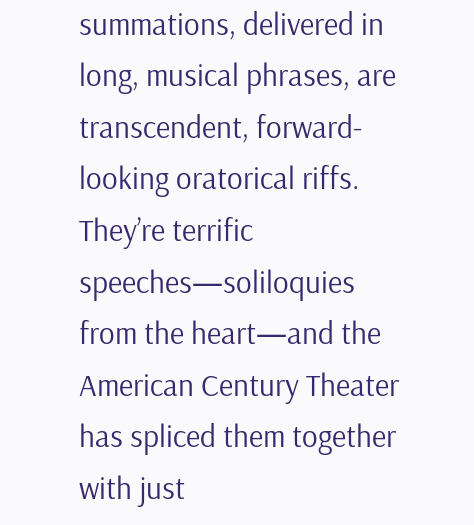summations, delivered in long, musical phrases, are transcendent, forward-looking oratorical riffs. They’re terrific speeches—soliloquies from the heart—and the American Century Theater has spliced them together with just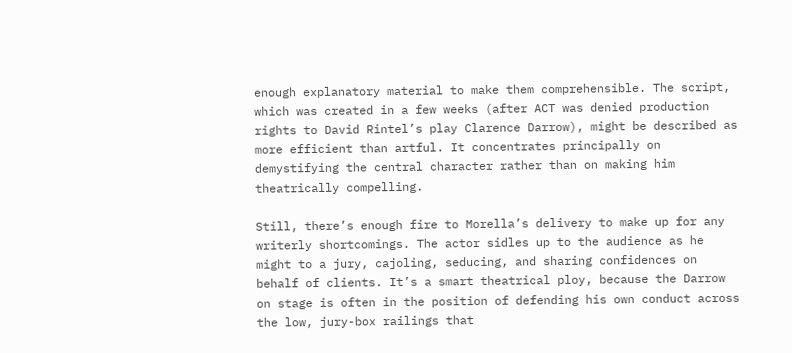enough explanatory material to make them comprehensible. The script, which was created in a few weeks (after ACT was denied production rights to David Rintel’s play Clarence Darrow), might be described as more efficient than artful. It concentrates principally on demystifying the central character rather than on making him theatrically compelling.

Still, there’s enough fire to Morella’s delivery to make up for any writerly shortcomings. The actor sidles up to the audience as he might to a jury, cajoling, seducing, and sharing confidences on behalf of clients. It’s a smart theatrical ploy, because the Darrow on stage is often in the position of defending his own conduct across the low, jury-box railings that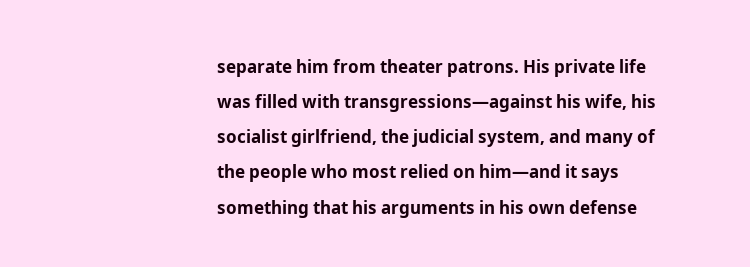separate him from theater patrons. His private life was filled with transgressions—against his wife, his socialist girlfriend, the judicial system, and many of the people who most relied on him—and it says something that his arguments in his own defense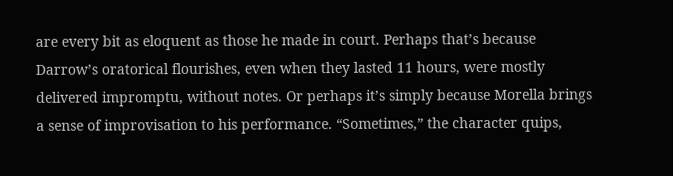are every bit as eloquent as those he made in court. Perhaps that’s because Darrow’s oratorical flourishes, even when they lasted 11 hours, were mostly delivered impromptu, without notes. Or perhaps it’s simply because Morella brings a sense of improvisation to his performance. “Sometimes,” the character quips,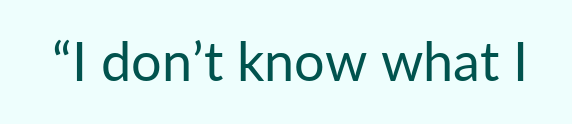“I don’t know what I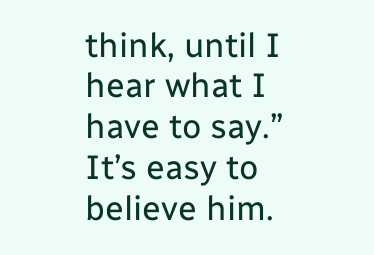think, until I hear what I have to say.” It’s easy to believe him.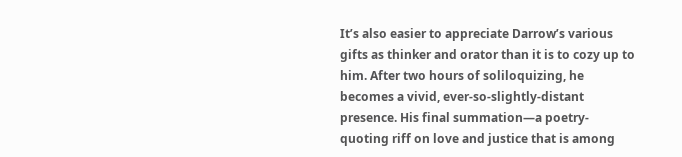It’s also easier to appreciate Darrow’s various gifts as thinker and orator than it is to cozy up to him. After two hours of soliloquizing, he becomes a vivid, ever-so-slightly-distant presence. His final summation—a poetry-quoting riff on love and justice that is among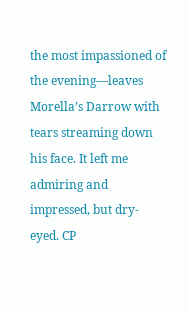the most impassioned of the evening—leaves Morella’s Darrow with tears streaming down his face. It left me admiring and impressed, but dry-eyed. CP